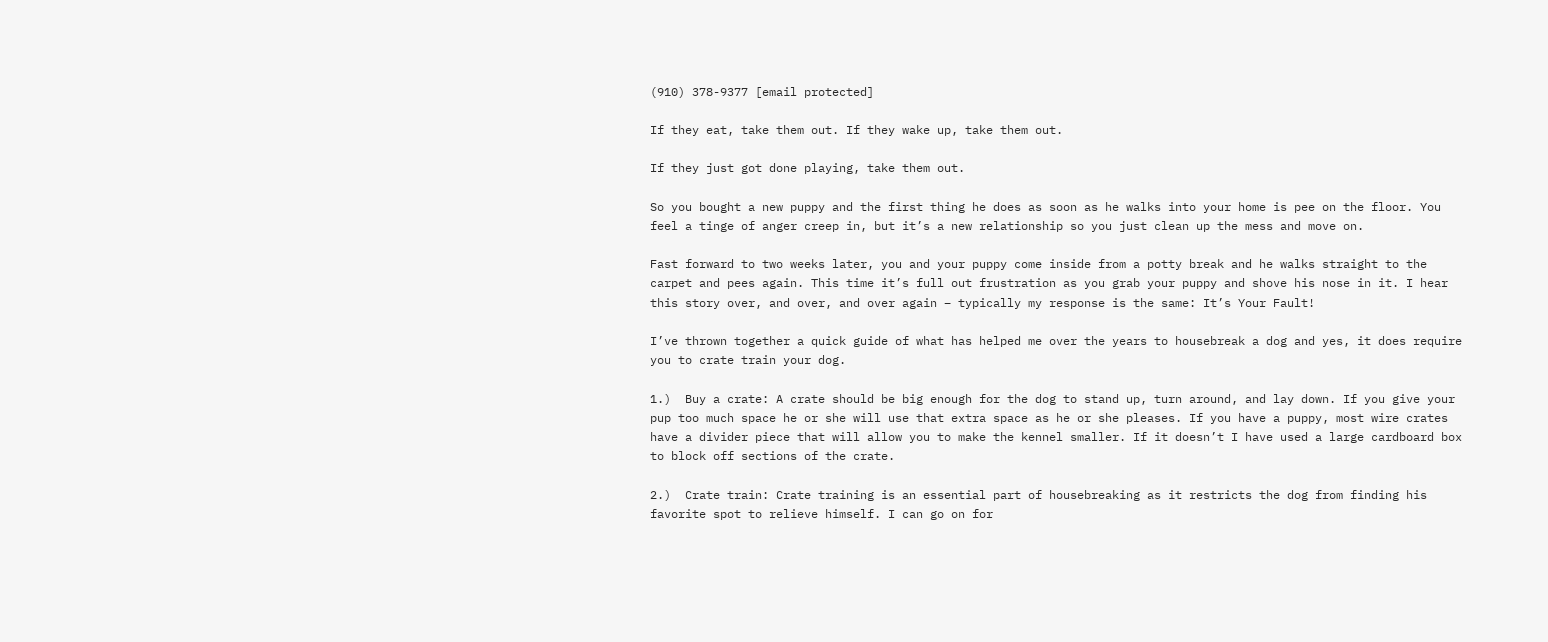(910) 378-9377 [email protected]

If they eat, take them out. If they wake up, take them out.

If they just got done playing, take them out.

So you bought a new puppy and the first thing he does as soon as he walks into your home is pee on the floor. You feel a tinge of anger creep in, but it’s a new relationship so you just clean up the mess and move on.

Fast forward to two weeks later, you and your puppy come inside from a potty break and he walks straight to the carpet and pees again. This time it’s full out frustration as you grab your puppy and shove his nose in it. I hear this story over, and over, and over again – typically my response is the same: It’s Your Fault!

I’ve thrown together a quick guide of what has helped me over the years to housebreak a dog and yes, it does require you to crate train your dog.

1.)  Buy a crate: A crate should be big enough for the dog to stand up, turn around, and lay down. If you give your pup too much space he or she will use that extra space as he or she pleases. If you have a puppy, most wire crates have a divider piece that will allow you to make the kennel smaller. If it doesn’t I have used a large cardboard box to block off sections of the crate.

2.)  Crate train: Crate training is an essential part of housebreaking as it restricts the dog from finding his favorite spot to relieve himself. I can go on for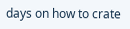days on how to crate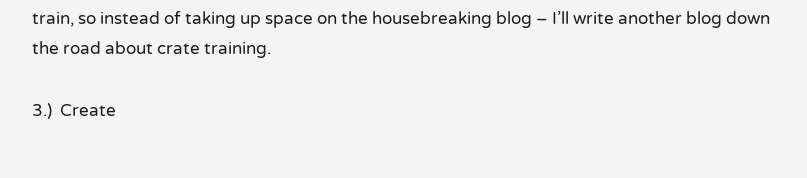train, so instead of taking up space on the housebreaking blog – I’ll write another blog down the road about crate training.

3.)  Create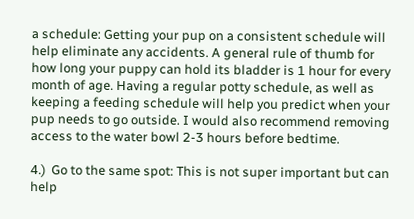a schedule: Getting your pup on a consistent schedule will help eliminate any accidents. A general rule of thumb for how long your puppy can hold its bladder is 1 hour for every month of age. Having a regular potty schedule, as well as keeping a feeding schedule will help you predict when your pup needs to go outside. I would also recommend removing access to the water bowl 2-3 hours before bedtime.

4.)  Go to the same spot: This is not super important but can help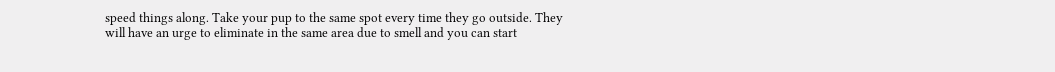speed things along. Take your pup to the same spot every time they go outside. They will have an urge to eliminate in the same area due to smell and you can start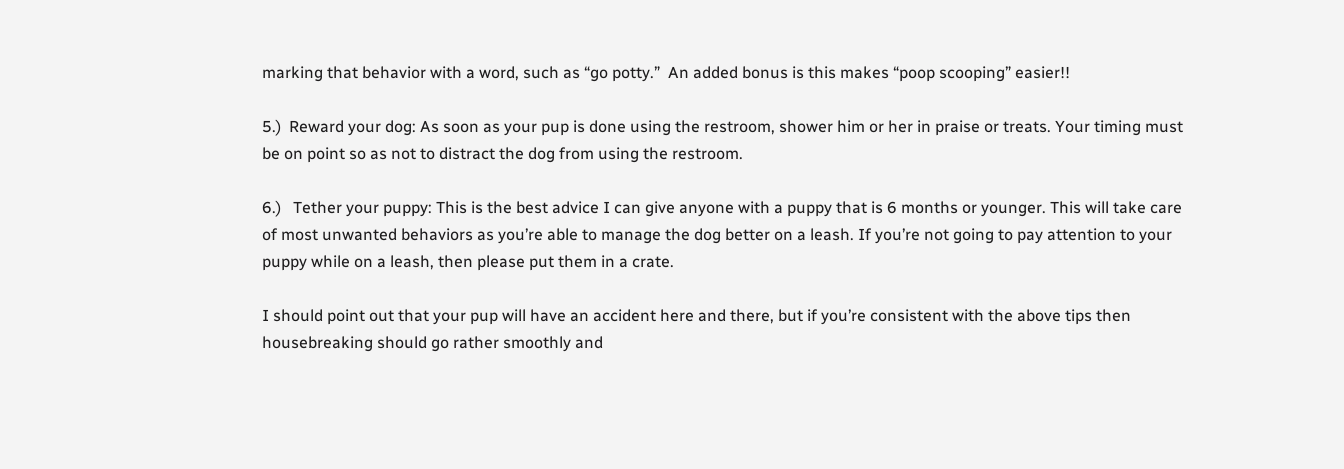marking that behavior with a word, such as “go potty.”  An added bonus is this makes “poop scooping” easier!!

5.)  Reward your dog: As soon as your pup is done using the restroom, shower him or her in praise or treats. Your timing must be on point so as not to distract the dog from using the restroom.

6.)   Tether your puppy: This is the best advice I can give anyone with a puppy that is 6 months or younger. This will take care of most unwanted behaviors as you’re able to manage the dog better on a leash. If you’re not going to pay attention to your puppy while on a leash, then please put them in a crate.

I should point out that your pup will have an accident here and there, but if you’re consistent with the above tips then housebreaking should go rather smoothly and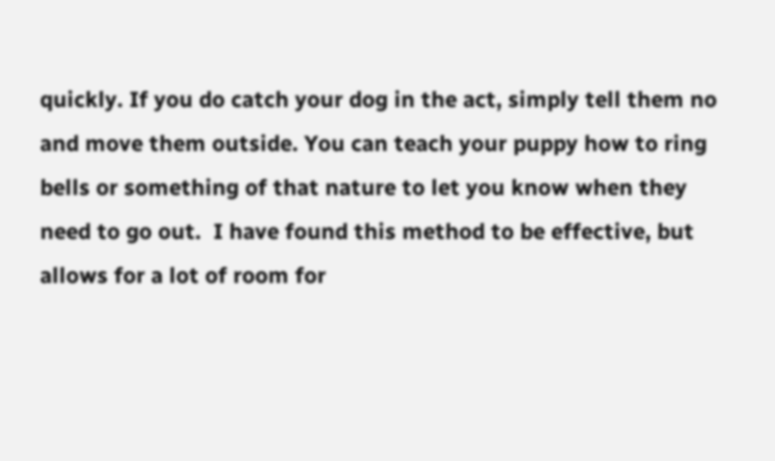quickly. If you do catch your dog in the act, simply tell them no and move them outside. You can teach your puppy how to ring bells or something of that nature to let you know when they need to go out.  I have found this method to be effective, but allows for a lot of room for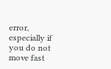error, especially if you do not move fast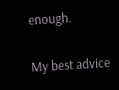enough.

My best advice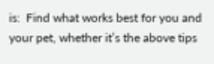is:  Find what works best for you and your pet, whether it’s the above tips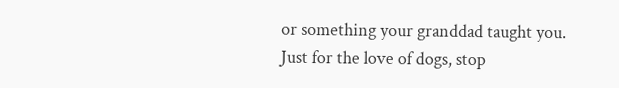or something your granddad taught you. Just for the love of dogs, stop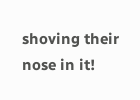shoving their nose in it!